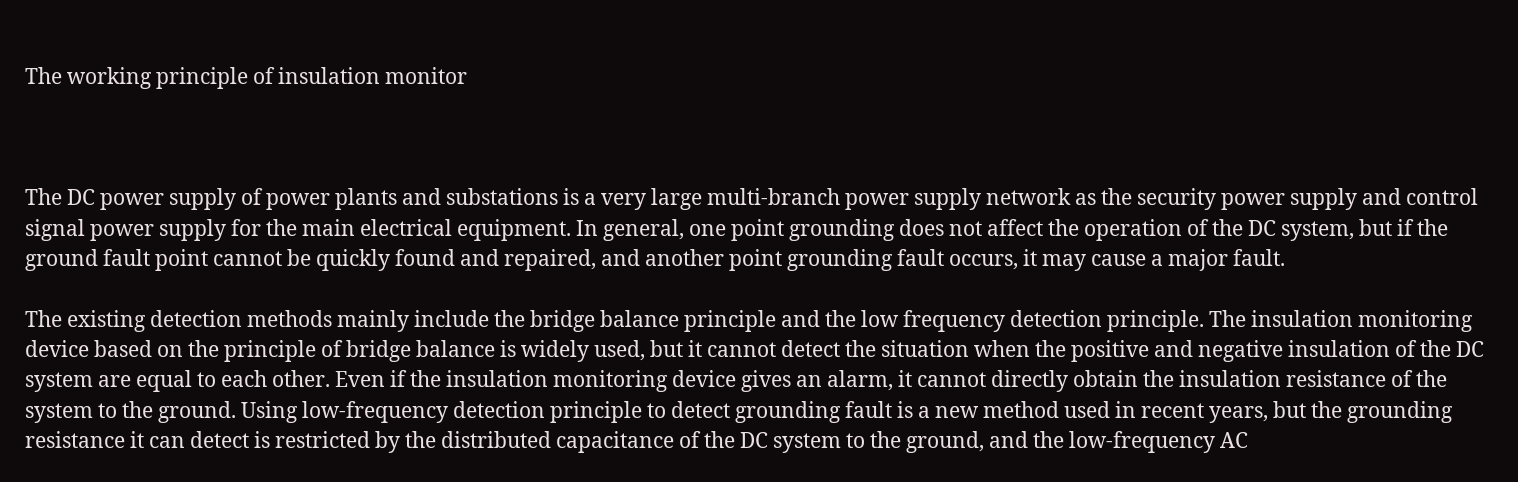The working principle of insulation monitor



The DC power supply of power plants and substations is a very large multi-branch power supply network as the security power supply and control signal power supply for the main electrical equipment. In general, one point grounding does not affect the operation of the DC system, but if the ground fault point cannot be quickly found and repaired, and another point grounding fault occurs, it may cause a major fault.

The existing detection methods mainly include the bridge balance principle and the low frequency detection principle. The insulation monitoring device based on the principle of bridge balance is widely used, but it cannot detect the situation when the positive and negative insulation of the DC system are equal to each other. Even if the insulation monitoring device gives an alarm, it cannot directly obtain the insulation resistance of the system to the ground. Using low-frequency detection principle to detect grounding fault is a new method used in recent years, but the grounding resistance it can detect is restricted by the distributed capacitance of the DC system to the ground, and the low-frequency AC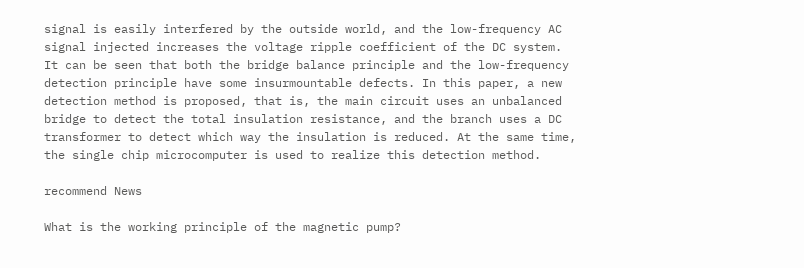signal is easily interfered by the outside world, and the low-frequency AC signal injected increases the voltage ripple coefficient of the DC system. It can be seen that both the bridge balance principle and the low-frequency detection principle have some insurmountable defects. In this paper, a new detection method is proposed, that is, the main circuit uses an unbalanced bridge to detect the total insulation resistance, and the branch uses a DC transformer to detect which way the insulation is reduced. At the same time, the single chip microcomputer is used to realize this detection method.

recommend News

What is the working principle of the magnetic pump?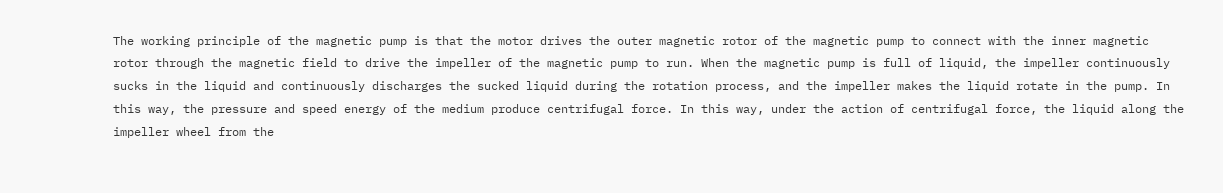The working principle of the magnetic pump is that the motor drives the outer magnetic rotor of the magnetic pump to connect with the inner magnetic rotor through the magnetic field to drive the impeller of the magnetic pump to run. When the magnetic pump is full of liquid, the impeller continuously sucks in the liquid and continuously discharges the sucked liquid during the rotation process, and the impeller makes the liquid rotate in the pump. In this way, the pressure and speed energy of the medium produce centrifugal force. In this way, under the action of centrifugal force, the liquid along the impeller wheel from the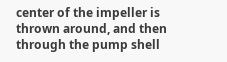center of the impeller is thrown around, and then through the pump shell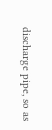discharge pipe, so as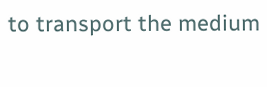to transport the medium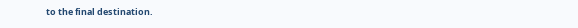to the final destination.